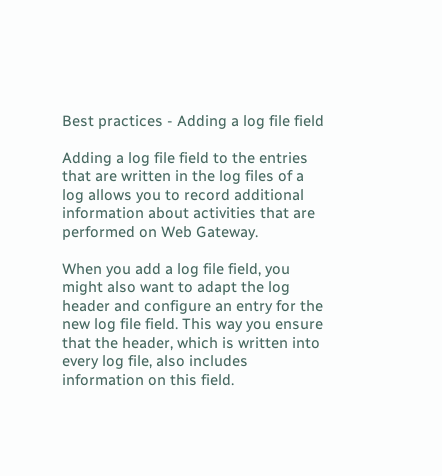Best practices - Adding a log file field

Adding a log file field to the entries that are written in the log files of a log allows you to record additional information about activities that are performed on Web Gateway.

When you add a log file field, you might also want to adapt the log header and configure an entry for the new log file field. This way you ensure that the header, which is written into every log file, also includes information on this field.